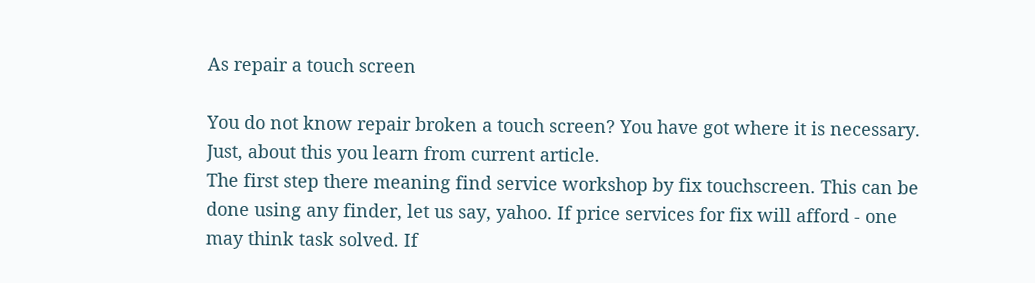As repair a touch screen

You do not know repair broken a touch screen? You have got where it is necessary. Just, about this you learn from current article.
The first step there meaning find service workshop by fix touchscreen. This can be done using any finder, let us say, yahoo. If price services for fix will afford - one may think task solved. If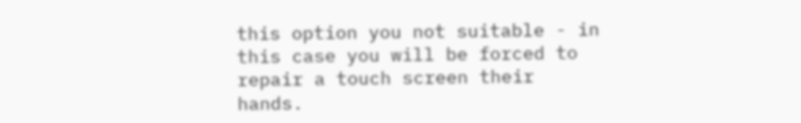this option you not suitable - in this case you will be forced to repair a touch screen their hands.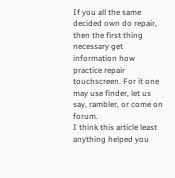If you all the same decided own do repair, then the first thing necessary get information how practice repair touchscreen. For it one may use finder, let us say, rambler, or come on forum.
I think this article least anything helped you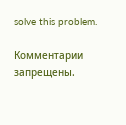solve this problem.

Комментарии запрещены.